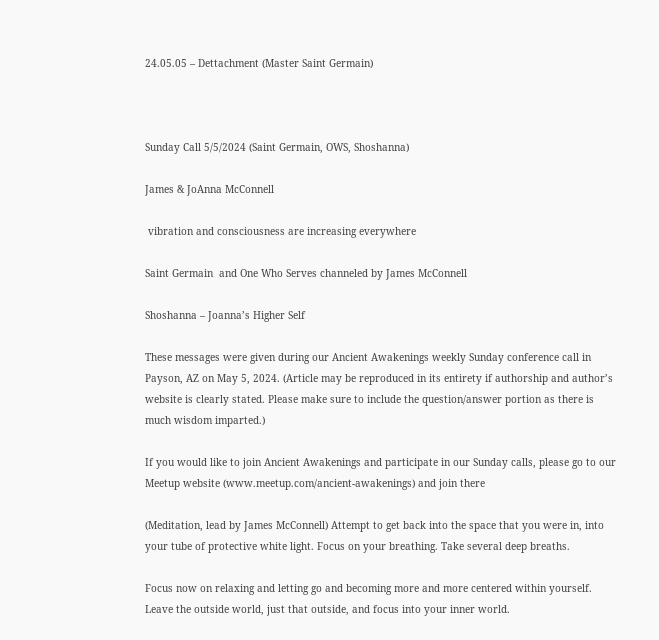24.05.05 – Dettachment (Master Saint Germain)



Sunday Call 5/5/2024 (Saint Germain, OWS, Shoshanna)

James & JoAnna McConnell

 vibration and consciousness are increasing everywhere

Saint Germain  and One Who Serves channeled by James McConnell

Shoshanna – Joanna’s Higher Self

These messages were given during our Ancient Awakenings weekly Sunday conference call in Payson, AZ on May 5, 2024. (Article may be reproduced in its entirety if authorship and author’s website is clearly stated. Please make sure to include the question/answer portion as there is much wisdom imparted.)

If you would like to join Ancient Awakenings and participate in our Sunday calls, please go to our Meetup website (www.meetup.com/ancient-awakenings) and join there

(Meditation, lead by James McConnell) Attempt to get back into the space that you were in, into your tube of protective white light. Focus on your breathing. Take several deep breaths.

Focus now on relaxing and letting go and becoming more and more centered within yourself.  Leave the outside world, just that outside, and focus into your inner world.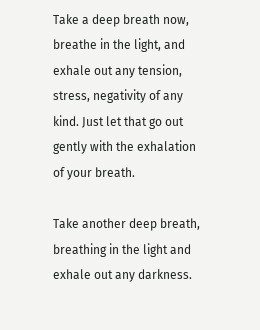Take a deep breath now, breathe in the light, and exhale out any tension, stress, negativity of any kind. Just let that go out gently with the exhalation of your breath.

Take another deep breath, breathing in the light and exhale out any darkness.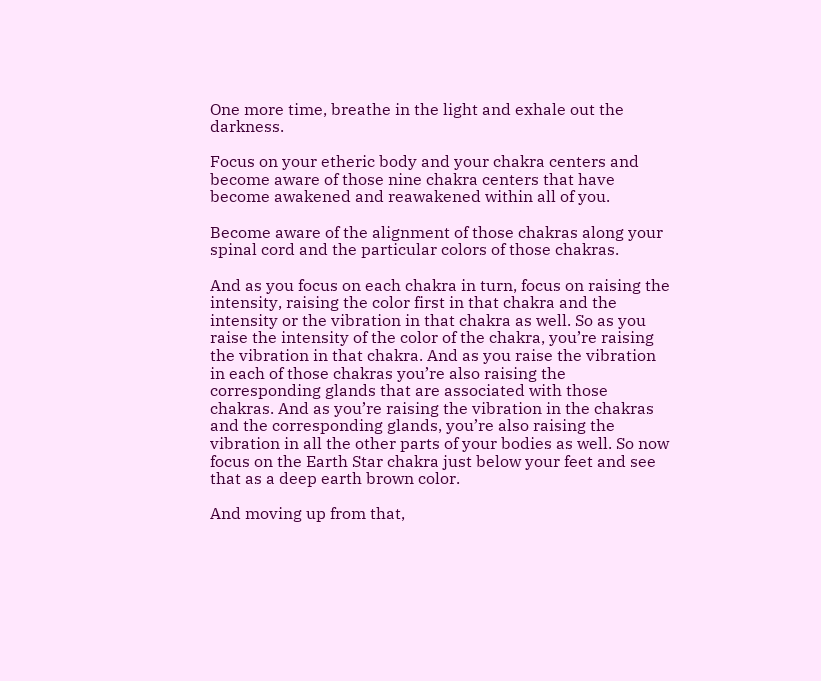One more time, breathe in the light and exhale out the darkness.

Focus on your etheric body and your chakra centers and become aware of those nine chakra centers that have become awakened and reawakened within all of you.

Become aware of the alignment of those chakras along your spinal cord and the particular colors of those chakras.

And as you focus on each chakra in turn, focus on raising the intensity, raising the color first in that chakra and the intensity or the vibration in that chakra as well. So as you raise the intensity of the color of the chakra, you’re raising the vibration in that chakra. And as you raise the vibration in each of those chakras you’re also raising the corresponding glands that are associated with those chakras. And as you’re raising the vibration in the chakras and the corresponding glands, you’re also raising the vibration in all the other parts of your bodies as well. So now focus on the Earth Star chakra just below your feet and see that as a deep earth brown color.

And moving up from that,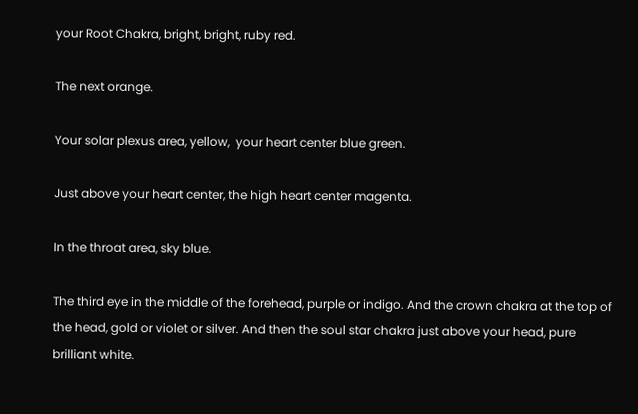your Root Chakra, bright, bright, ruby red.

The next orange.

Your solar plexus area, yellow,  your heart center blue green.

Just above your heart center, the high heart center magenta.

In the throat area, sky blue.

The third eye in the middle of the forehead, purple or indigo. And the crown chakra at the top of the head, gold or violet or silver. And then the soul star chakra just above your head, pure brilliant white.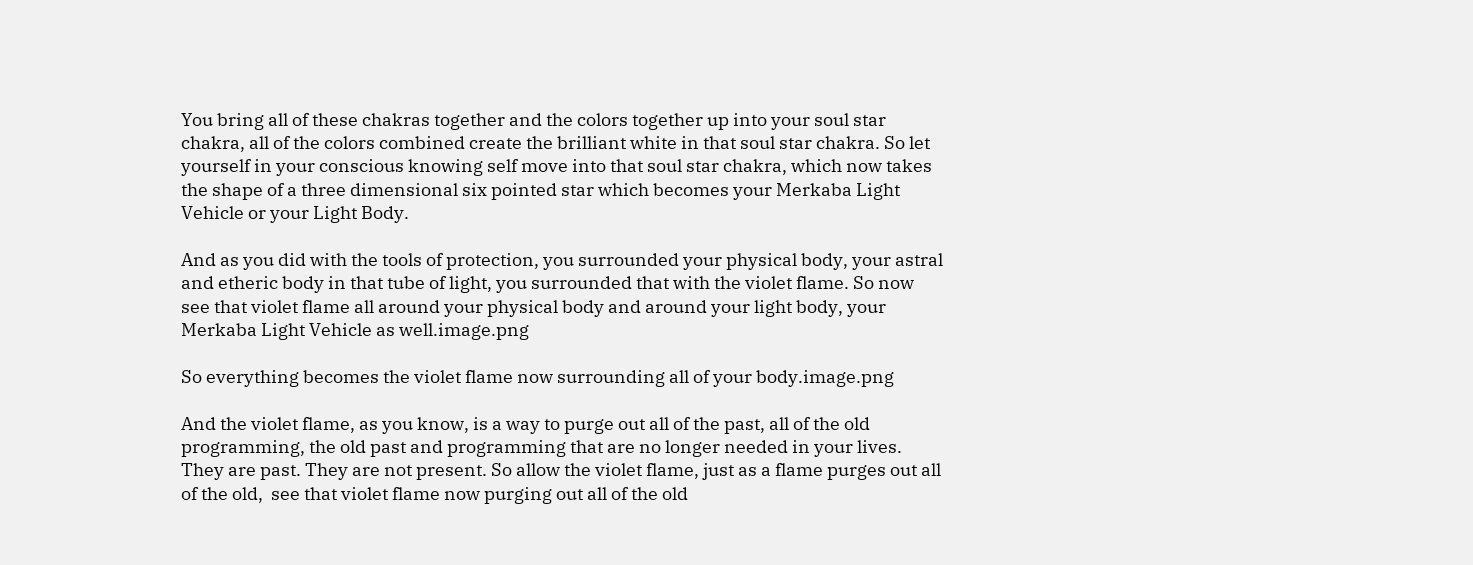You bring all of these chakras together and the colors together up into your soul star chakra, all of the colors combined create the brilliant white in that soul star chakra. So let yourself in your conscious knowing self move into that soul star chakra, which now takes the shape of a three dimensional six pointed star which becomes your Merkaba Light Vehicle or your Light Body.

And as you did with the tools of protection, you surrounded your physical body, your astral and etheric body in that tube of light, you surrounded that with the violet flame. So now see that violet flame all around your physical body and around your light body, your Merkaba Light Vehicle as well.image.png

So everything becomes the violet flame now surrounding all of your body.image.png

And the violet flame, as you know, is a way to purge out all of the past, all of the old programming, the old past and programming that are no longer needed in your lives. They are past. They are not present. So allow the violet flame, just as a flame purges out all of the old,  see that violet flame now purging out all of the old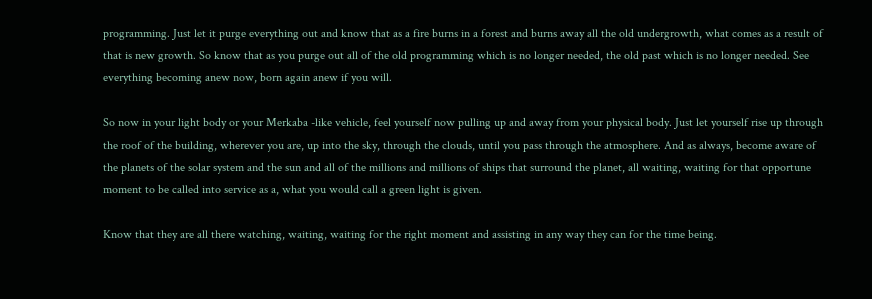programming. Just let it purge everything out and know that as a fire burns in a forest and burns away all the old undergrowth, what comes as a result of that is new growth. So know that as you purge out all of the old programming which is no longer needed, the old past which is no longer needed. See everything becoming anew now, born again anew if you will.

So now in your light body or your Merkaba -like vehicle, feel yourself now pulling up and away from your physical body. Just let yourself rise up through the roof of the building, wherever you are, up into the sky, through the clouds, until you pass through the atmosphere. And as always, become aware of the planets of the solar system and the sun and all of the millions and millions of ships that surround the planet, all waiting, waiting for that opportune moment to be called into service as a, what you would call a green light is given.

Know that they are all there watching, waiting, waiting for the right moment and assisting in any way they can for the time being.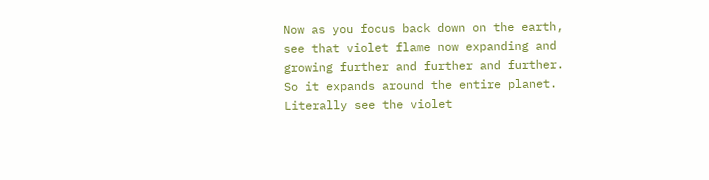Now as you focus back down on the earth, see that violet flame now expanding and growing further and further and further. So it expands around the entire planet. Literally see the violet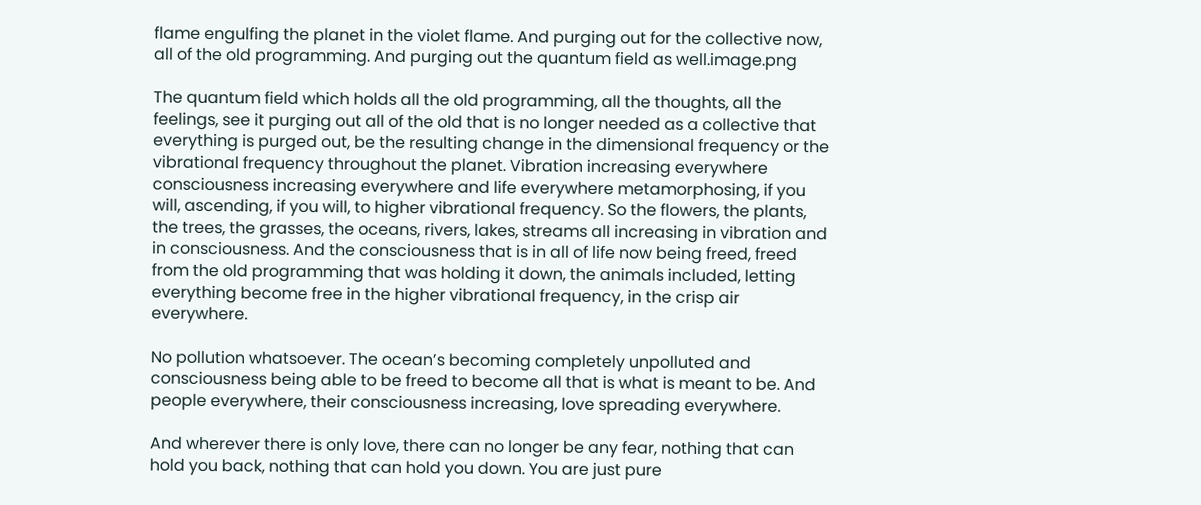flame engulfing the planet in the violet flame. And purging out for the collective now, all of the old programming. And purging out the quantum field as well.image.png

The quantum field which holds all the old programming, all the thoughts, all the feelings, see it purging out all of the old that is no longer needed as a collective that everything is purged out, be the resulting change in the dimensional frequency or the vibrational frequency throughout the planet. Vibration increasing everywhere consciousness increasing everywhere and life everywhere metamorphosing, if you will, ascending, if you will, to higher vibrational frequency. So the flowers, the plants, the trees, the grasses, the oceans, rivers, lakes, streams all increasing in vibration and in consciousness. And the consciousness that is in all of life now being freed, freed from the old programming that was holding it down, the animals included, letting everything become free in the higher vibrational frequency, in the crisp air everywhere.

No pollution whatsoever. The ocean’s becoming completely unpolluted and consciousness being able to be freed to become all that is what is meant to be. And people everywhere, their consciousness increasing, love spreading everywhere.

And wherever there is only love, there can no longer be any fear, nothing that can hold you back, nothing that can hold you down. You are just pure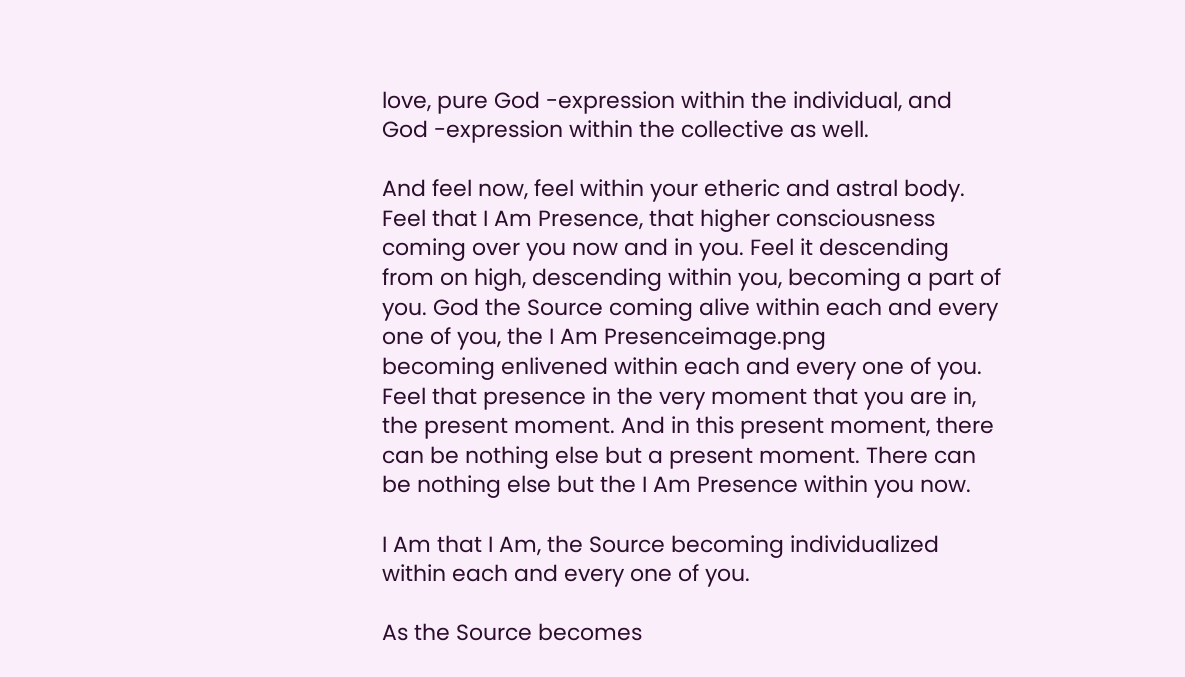love, pure God -expression within the individual, and God -expression within the collective as well.

And feel now, feel within your etheric and astral body. Feel that I Am Presence, that higher consciousness coming over you now and in you. Feel it descending from on high, descending within you, becoming a part of you. God the Source coming alive within each and every one of you, the I Am Presenceimage.png
becoming enlivened within each and every one of you. Feel that presence in the very moment that you are in, the present moment. And in this present moment, there can be nothing else but a present moment. There can be nothing else but the I Am Presence within you now.

I Am that I Am, the Source becoming individualized within each and every one of you.

As the Source becomes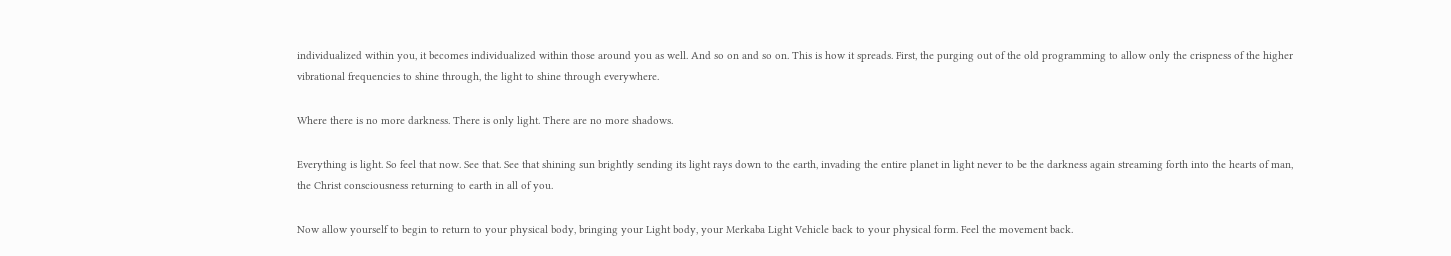individualized within you, it becomes individualized within those around you as well. And so on and so on. This is how it spreads. First, the purging out of the old programming to allow only the crispness of the higher vibrational frequencies to shine through, the light to shine through everywhere.

Where there is no more darkness. There is only light. There are no more shadows.

Everything is light. So feel that now. See that. See that shining sun brightly sending its light rays down to the earth, invading the entire planet in light never to be the darkness again streaming forth into the hearts of man, the Christ consciousness returning to earth in all of you.

Now allow yourself to begin to return to your physical body, bringing your Light body, your Merkaba Light Vehicle back to your physical form. Feel the movement back.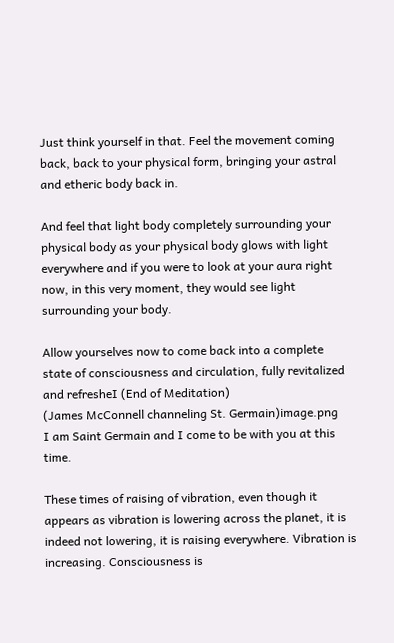Just think yourself in that. Feel the movement coming back, back to your physical form, bringing your astral and etheric body back in.

And feel that light body completely surrounding your physical body as your physical body glows with light everywhere and if you were to look at your aura right now, in this very moment, they would see light surrounding your body.

Allow yourselves now to come back into a complete state of consciousness and circulation, fully revitalized and refresheI (End of Meditation)
(James McConnell channeling St. Germain)image.png
I am Saint Germain and I come to be with you at this time.

These times of raising of vibration, even though it appears as vibration is lowering across the planet, it is indeed not lowering, it is raising everywhere. Vibration is increasing. Consciousness is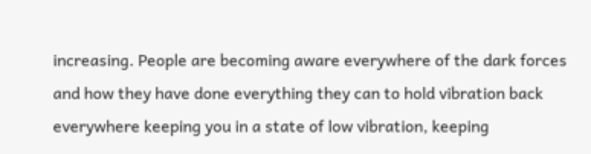increasing. People are becoming aware everywhere of the dark forces and how they have done everything they can to hold vibration back everywhere keeping you in a state of low vibration, keeping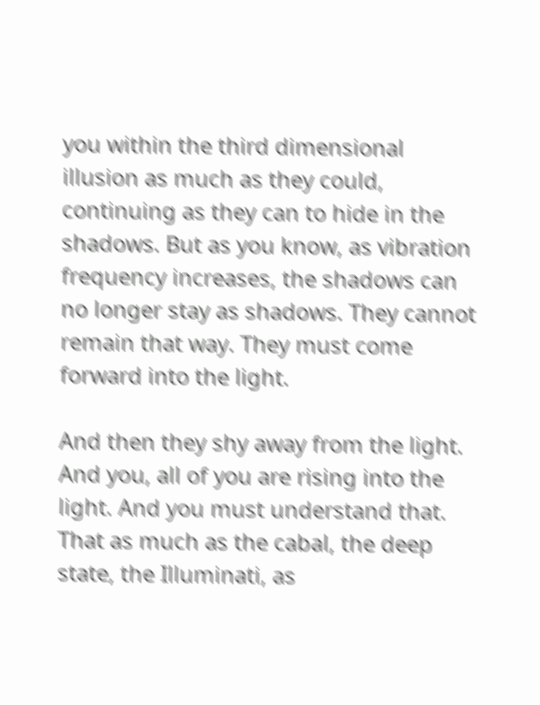you within the third dimensional illusion as much as they could, continuing as they can to hide in the shadows. But as you know, as vibration frequency increases, the shadows can no longer stay as shadows. They cannot remain that way. They must come forward into the light.

And then they shy away from the light. And you, all of you are rising into the light. And you must understand that. That as much as the cabal, the deep state, the Illuminati, as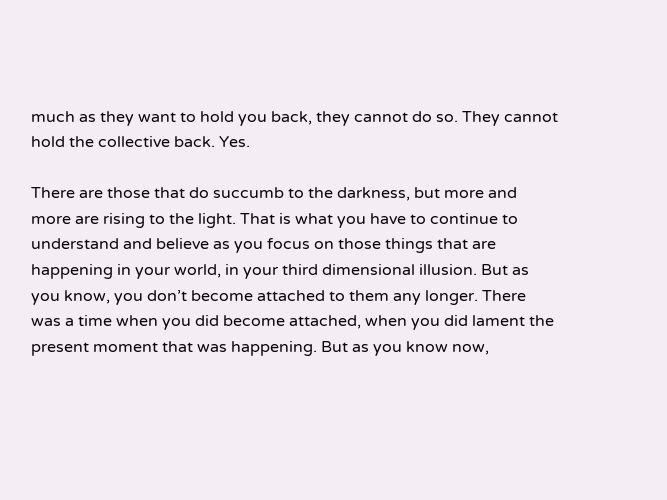much as they want to hold you back, they cannot do so. They cannot hold the collective back. Yes.

There are those that do succumb to the darkness, but more and more are rising to the light. That is what you have to continue to understand and believe as you focus on those things that are happening in your world, in your third dimensional illusion. But as you know, you don’t become attached to them any longer. There was a time when you did become attached, when you did lament the present moment that was happening. But as you know now,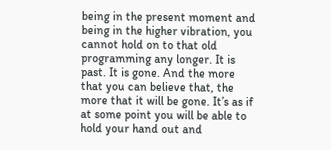being in the present moment and being in the higher vibration, you cannot hold on to that old programming any longer. It is past. It is gone. And the more that you can believe that, the more that it will be gone. It’s as if at some point you will be able to hold your hand out and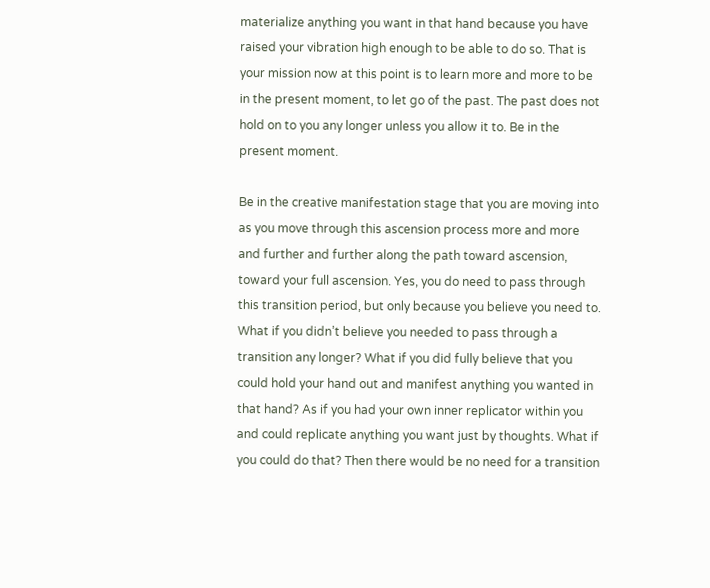materialize anything you want in that hand because you have raised your vibration high enough to be able to do so. That is your mission now at this point is to learn more and more to be in the present moment, to let go of the past. The past does not hold on to you any longer unless you allow it to. Be in the present moment.

Be in the creative manifestation stage that you are moving into as you move through this ascension process more and more and further and further along the path toward ascension, toward your full ascension. Yes, you do need to pass through this transition period, but only because you believe you need to. What if you didn’t believe you needed to pass through a transition any longer? What if you did fully believe that you could hold your hand out and manifest anything you wanted in that hand? As if you had your own inner replicator within you and could replicate anything you want just by thoughts. What if you could do that? Then there would be no need for a transition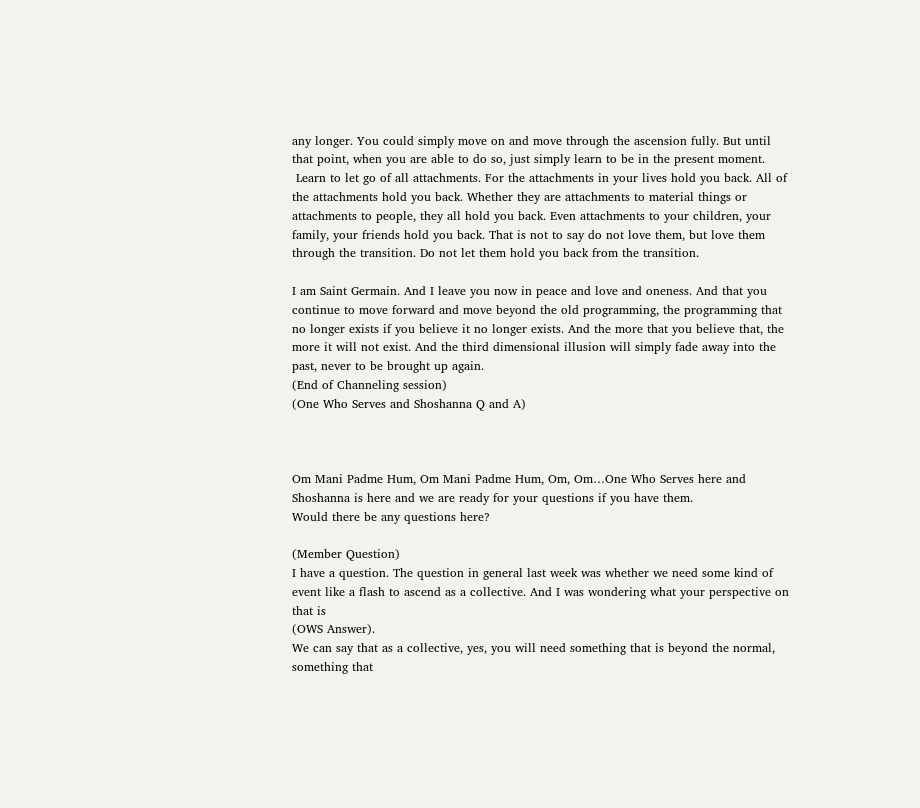any longer. You could simply move on and move through the ascension fully. But until that point, when you are able to do so, just simply learn to be in the present moment.
 Learn to let go of all attachments. For the attachments in your lives hold you back. All of the attachments hold you back. Whether they are attachments to material things or attachments to people, they all hold you back. Even attachments to your children, your family, your friends hold you back. That is not to say do not love them, but love them through the transition. Do not let them hold you back from the transition.

I am Saint Germain. And I leave you now in peace and love and oneness. And that you continue to move forward and move beyond the old programming, the programming that no longer exists if you believe it no longer exists. And the more that you believe that, the more it will not exist. And the third dimensional illusion will simply fade away into the past, never to be brought up again.
(End of Channeling session)
(One Who Serves and Shoshanna Q and A)



Om Mani Padme Hum, Om Mani Padme Hum, Om, Om…One Who Serves here and Shoshanna is here and we are ready for your questions if you have them.
Would there be any questions here?

(Member Question)
I have a question. The question in general last week was whether we need some kind of event like a flash to ascend as a collective. And I was wondering what your perspective on that is
(OWS Answer).
We can say that as a collective, yes, you will need something that is beyond the normal, something that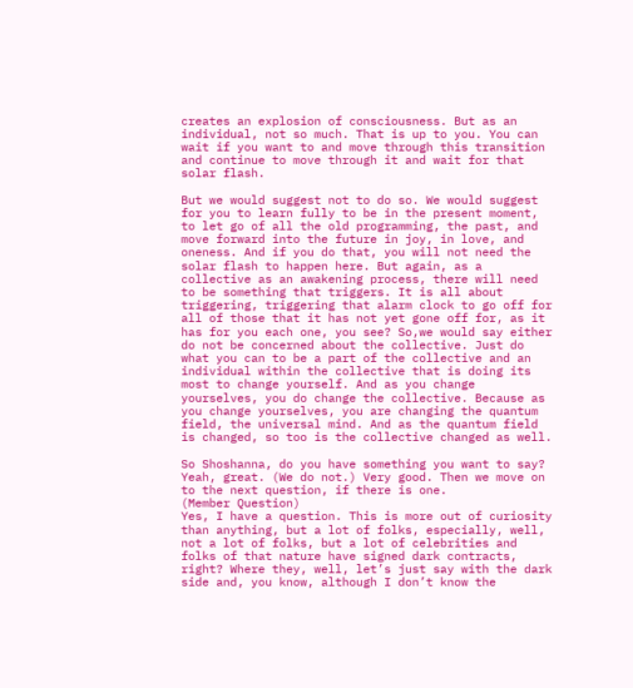creates an explosion of consciousness. But as an individual, not so much. That is up to you. You can wait if you want to and move through this transition and continue to move through it and wait for that solar flash.

But we would suggest not to do so. We would suggest for you to learn fully to be in the present moment, to let go of all the old programming, the past, and move forward into the future in joy, in love, and oneness. And if you do that, you will not need the solar flash to happen here. But again, as a collective as an awakening process, there will need to be something that triggers. It is all about triggering, triggering that alarm clock to go off for all of those that it has not yet gone off for, as it has for you each one, you see? So,we would say either do not be concerned about the collective. Just do what you can to be a part of the collective and an individual within the collective that is doing its most to change yourself. And as you change yourselves, you do change the collective. Because as you change yourselves, you are changing the quantum field, the universal mind. And as the quantum field is changed, so too is the collective changed as well.

So Shoshanna, do you have something you want to say? Yeah, great. (We do not.) Very good. Then we move on to the next question, if there is one.
(Member Question)
Yes, I have a question. This is more out of curiosity than anything, but a lot of folks, especially, well, not a lot of folks, but a lot of celebrities and folks of that nature have signed dark contracts, right? Where they, well, let’s just say with the dark side and, you know, although I don’t know the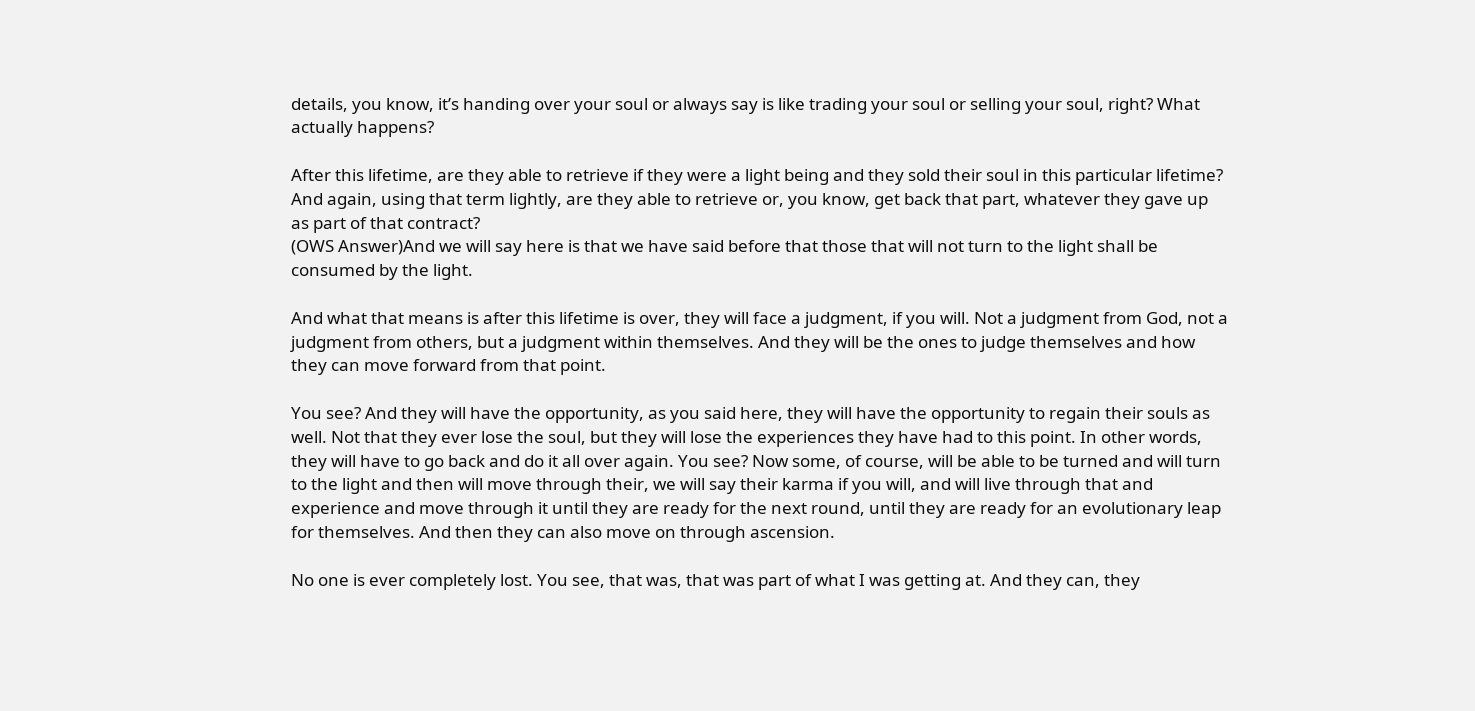details, you know, it’s handing over your soul or always say is like trading your soul or selling your soul, right? What actually happens?

After this lifetime, are they able to retrieve if they were a light being and they sold their soul in this particular lifetime? And again, using that term lightly, are they able to retrieve or, you know, get back that part, whatever they gave up as part of that contract?
(OWS Answer)And we will say here is that we have said before that those that will not turn to the light shall be consumed by the light.

And what that means is after this lifetime is over, they will face a judgment, if you will. Not a judgment from God, not a judgment from others, but a judgment within themselves. And they will be the ones to judge themselves and how they can move forward from that point.

You see? And they will have the opportunity, as you said here, they will have the opportunity to regain their souls as well. Not that they ever lose the soul, but they will lose the experiences they have had to this point. In other words, they will have to go back and do it all over again. You see? Now some, of course, will be able to be turned and will turn to the light and then will move through their, we will say their karma if you will, and will live through that and experience and move through it until they are ready for the next round, until they are ready for an evolutionary leap for themselves. And then they can also move on through ascension.

No one is ever completely lost. You see, that was, that was part of what I was getting at. And they can, they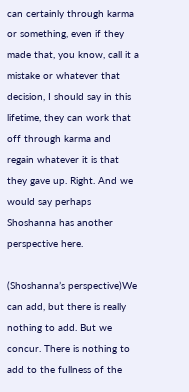can certainly through karma or something, even if they made that, you know, call it a mistake or whatever that decision, I should say in this lifetime, they can work that off through karma and regain whatever it is that they gave up. Right. And we would say perhaps Shoshanna has another perspective here.

(Shoshanna’s perspective)We can add, but there is really nothing to add. But we concur. There is nothing to add to the fullness of the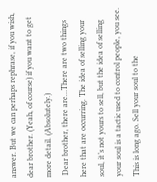answer. But we can perhaps rephrase, if you wish, dear brother. (Yeah, of course) if you want to get more detail. (Absolutely.)
 Dear brother, there are…There are two things here that are occurring. The idea of selling your soul, it’s not yours to sell, but the idea of selling your soul is a tactic used to control people, you see. This is long ago. Sell your soul to the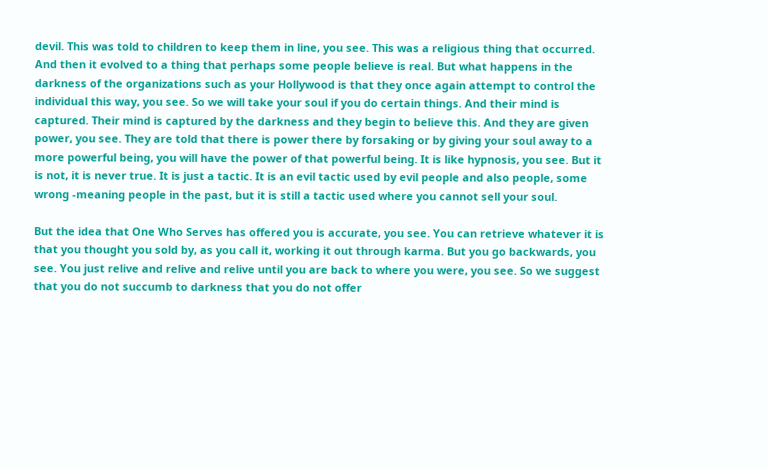devil. This was told to children to keep them in line, you see. This was a religious thing that occurred. And then it evolved to a thing that perhaps some people believe is real. But what happens in the darkness of the organizations such as your Hollywood is that they once again attempt to control the individual this way, you see. So we will take your soul if you do certain things. And their mind is captured. Their mind is captured by the darkness and they begin to believe this. And they are given power, you see. They are told that there is power there by forsaking or by giving your soul away to a more powerful being, you will have the power of that powerful being. It is like hypnosis, you see. But it is not, it is never true. It is just a tactic. It is an evil tactic used by evil people and also people, some wrong -meaning people in the past, but it is still a tactic used where you cannot sell your soul.

But the idea that One Who Serves has offered you is accurate, you see. You can retrieve whatever it is that you thought you sold by, as you call it, working it out through karma. But you go backwards, you see. You just relive and relive and relive until you are back to where you were, you see. So we suggest that you do not succumb to darkness that you do not offer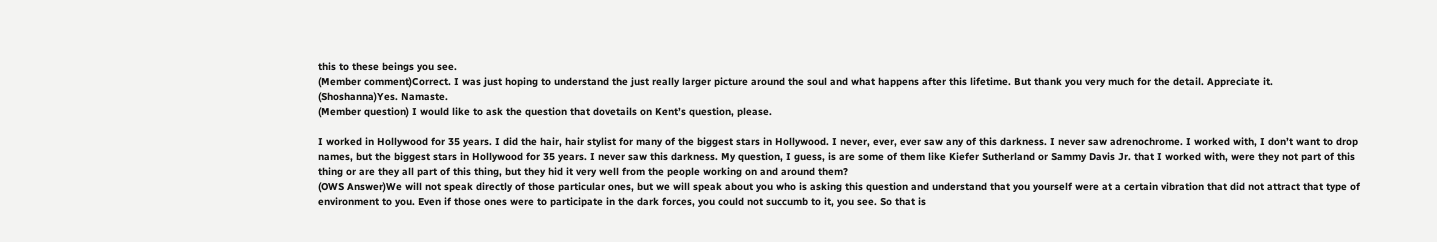this to these beings you see.
(Member comment)Correct. I was just hoping to understand the just really larger picture around the soul and what happens after this lifetime. But thank you very much for the detail. Appreciate it.
(Shoshanna)Yes. Namaste.
(Member question) I would like to ask the question that dovetails on Kent’s question, please.

I worked in Hollywood for 35 years. I did the hair, hair stylist for many of the biggest stars in Hollywood. I never, ever, ever saw any of this darkness. I never saw adrenochrome. I worked with, I don’t want to drop names, but the biggest stars in Hollywood for 35 years. I never saw this darkness. My question, I guess, is are some of them like Kiefer Sutherland or Sammy Davis Jr. that I worked with, were they not part of this thing or are they all part of this thing, but they hid it very well from the people working on and around them?
(OWS Answer)We will not speak directly of those particular ones, but we will speak about you who is asking this question and understand that you yourself were at a certain vibration that did not attract that type of environment to you. Even if those ones were to participate in the dark forces, you could not succumb to it, you see. So that is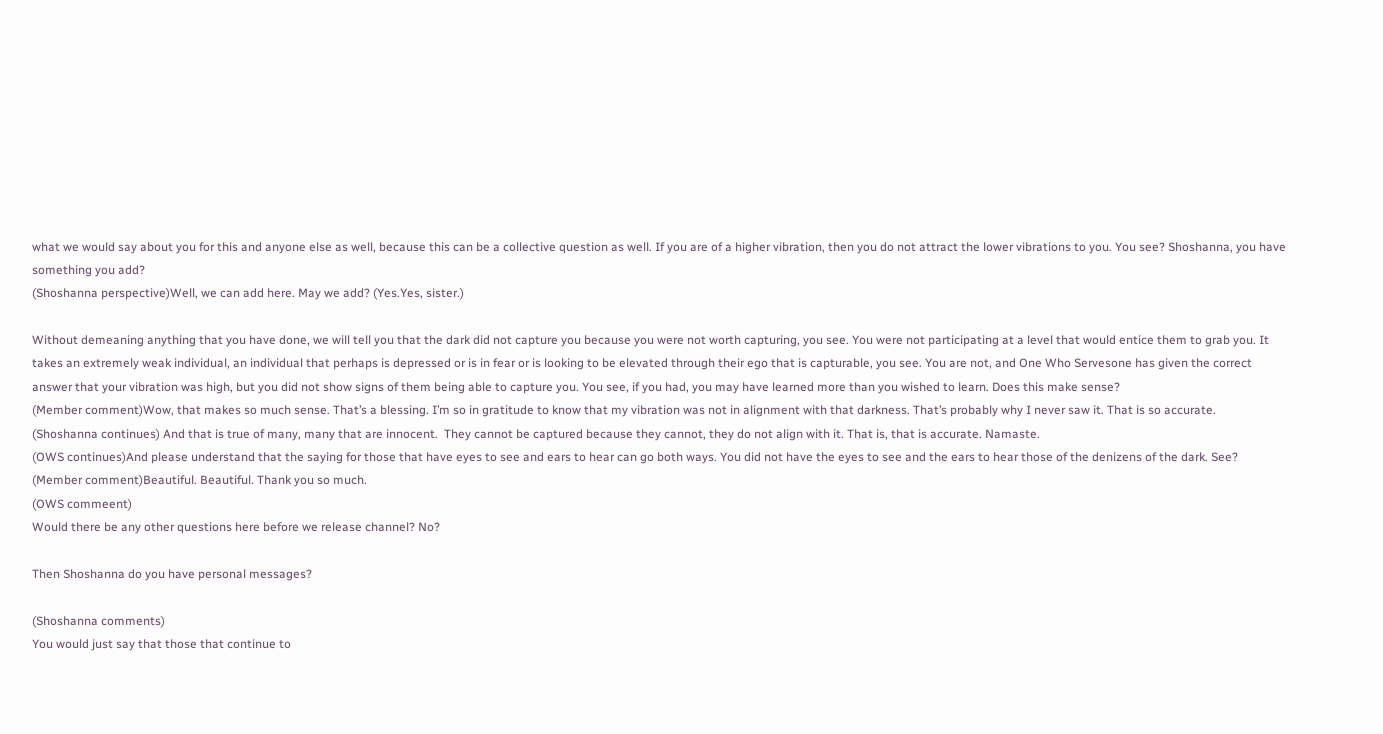what we would say about you for this and anyone else as well, because this can be a collective question as well. If you are of a higher vibration, then you do not attract the lower vibrations to you. You see? Shoshanna, you have something you add?
(Shoshanna perspective)Well, we can add here. May we add? (Yes.Yes, sister.)

Without demeaning anything that you have done, we will tell you that the dark did not capture you because you were not worth capturing, you see. You were not participating at a level that would entice them to grab you. It takes an extremely weak individual, an individual that perhaps is depressed or is in fear or is looking to be elevated through their ego that is capturable, you see. You are not, and One Who Servesone has given the correct answer that your vibration was high, but you did not show signs of them being able to capture you. You see, if you had, you may have learned more than you wished to learn. Does this make sense?
(Member comment)Wow, that makes so much sense. That’s a blessing. I’m so in gratitude to know that my vibration was not in alignment with that darkness. That’s probably why I never saw it. That is so accurate.
(Shoshanna continues) And that is true of many, many that are innocent.  They cannot be captured because they cannot, they do not align with it. That is, that is accurate. Namaste.
(OWS continues)And please understand that the saying for those that have eyes to see and ears to hear can go both ways. You did not have the eyes to see and the ears to hear those of the denizens of the dark. See?
(Member comment)Beautiful. Beautiful. Thank you so much.
(OWS commeent)
Would there be any other questions here before we release channel? No?

Then Shoshanna do you have personal messages?

(Shoshanna comments)
You would just say that those that continue to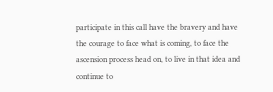participate in this call have the bravery and have the courage to face what is coming, to face the ascension process head on, to live in that idea and continue to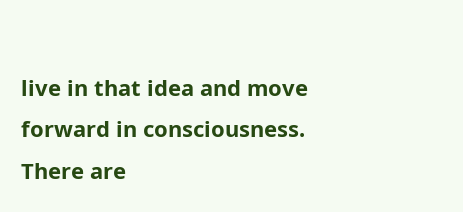live in that idea and move forward in consciousness. There are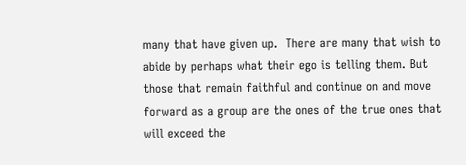many that have given up.  There are many that wish to abide by perhaps what their ego is telling them. But those that remain faithful and continue on and move forward as a group are the ones of the true ones that will exceed the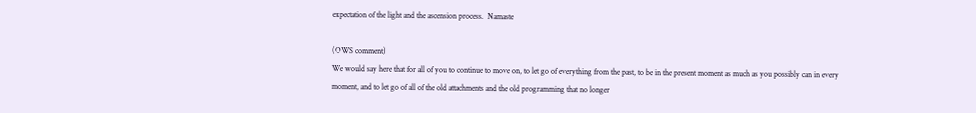expectation of the light and the ascension process.  Namaste

(OWS comment)
We would say here that for all of you to continue to move on, to let go of everything from the past, to be in the present moment as much as you possibly can in every moment, and to let go of all of the old attachments and the old programming that no longer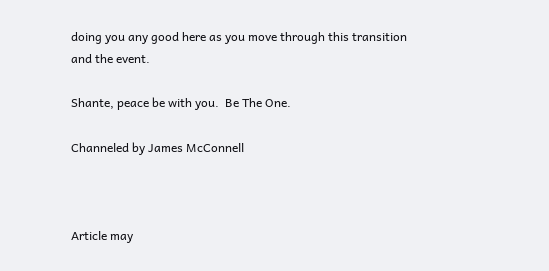doing you any good here as you move through this transition and the event.

Shante, peace be with you.  Be The One.

Channeled by James McConnell



Article may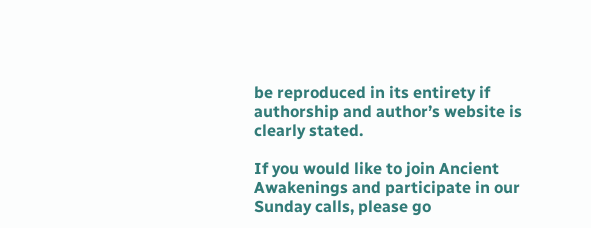be reproduced in its entirety if authorship and author’s website is clearly stated.

If you would like to join Ancient Awakenings and participate in our Sunday calls, please go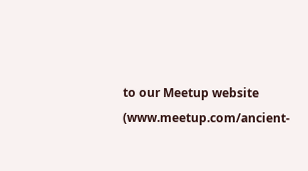to our Meetup website (www.meetup.com/ancient-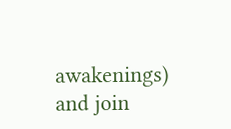awakenings) and join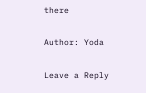there

Author: Yoda

Leave a Reply